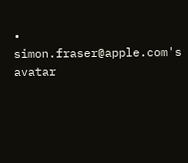• simon.fraser@apple.com's avatar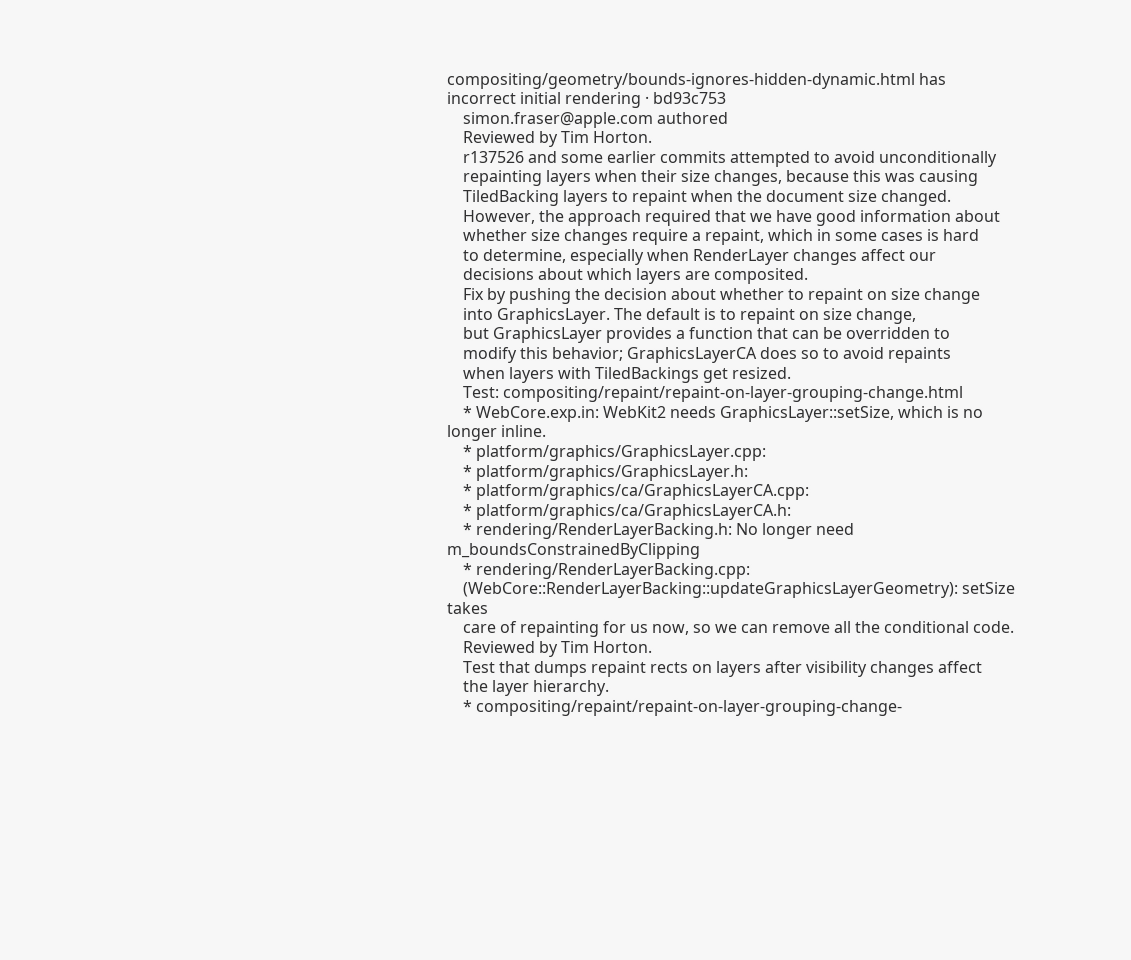compositing/geometry/bounds-ignores-hidden-dynamic.html has incorrect initial rendering · bd93c753
    simon.fraser@apple.com authored
    Reviewed by Tim Horton.
    r137526 and some earlier commits attempted to avoid unconditionally
    repainting layers when their size changes, because this was causing
    TiledBacking layers to repaint when the document size changed.
    However, the approach required that we have good information about
    whether size changes require a repaint, which in some cases is hard
    to determine, especially when RenderLayer changes affect our
    decisions about which layers are composited.
    Fix by pushing the decision about whether to repaint on size change
    into GraphicsLayer. The default is to repaint on size change,
    but GraphicsLayer provides a function that can be overridden to
    modify this behavior; GraphicsLayerCA does so to avoid repaints
    when layers with TiledBackings get resized.
    Test: compositing/repaint/repaint-on-layer-grouping-change.html
    * WebCore.exp.in: WebKit2 needs GraphicsLayer::setSize, which is no longer inline.
    * platform/graphics/GraphicsLayer.cpp:
    * platform/graphics/GraphicsLayer.h:
    * platform/graphics/ca/GraphicsLayerCA.cpp:
    * platform/graphics/ca/GraphicsLayerCA.h:
    * rendering/RenderLayerBacking.h: No longer need m_boundsConstrainedByClipping
    * rendering/RenderLayerBacking.cpp:
    (WebCore::RenderLayerBacking::updateGraphicsLayerGeometry): setSize takes
    care of repainting for us now, so we can remove all the conditional code.
    Reviewed by Tim Horton.
    Test that dumps repaint rects on layers after visibility changes affect
    the layer hierarchy.
    * compositing/repaint/repaint-on-layer-grouping-change-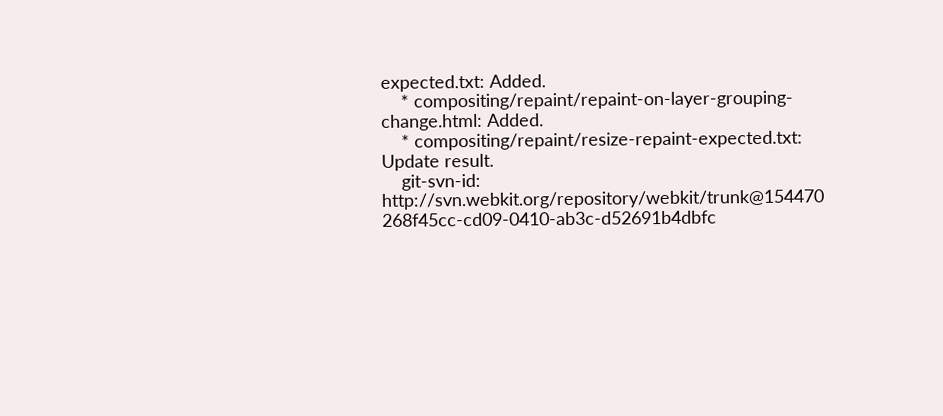expected.txt: Added.
    * compositing/repaint/repaint-on-layer-grouping-change.html: Added.
    * compositing/repaint/resize-repaint-expected.txt: Update result.
    git-svn-id: http://svn.webkit.org/repository/webkit/trunk@154470 268f45cc-cd09-0410-ab3c-d52691b4dbfc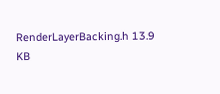RenderLayerBacking.h 13.9 KB